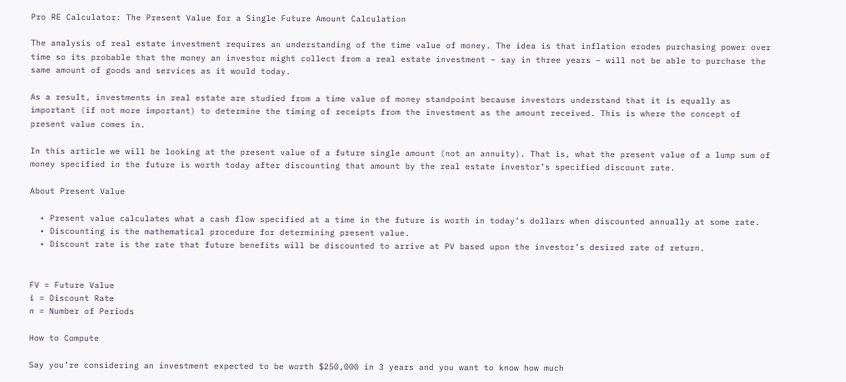Pro RE Calculator: The Present Value for a Single Future Amount Calculation

The analysis of real estate investment requires an understanding of the time value of money. The idea is that inflation erodes purchasing power over time so its probable that the money an investor might collect from a real estate investment – say in three years – will not be able to purchase the same amount of goods and services as it would today.

As a result, investments in real estate are studied from a time value of money standpoint because investors understand that it is equally as important (if not more important) to determine the timing of receipts from the investment as the amount received. This is where the concept of present value comes in.

In this article we will be looking at the present value of a future single amount (not an annuity). That is, what the present value of a lump sum of money specified in the future is worth today after discounting that amount by the real estate investor’s specified discount rate.

About Present Value

  • Present value calculates what a cash flow specified at a time in the future is worth in today’s dollars when discounted annually at some rate.
  • Discounting is the mathematical procedure for determining present value.
  • Discount rate is the rate that future benefits will be discounted to arrive at PV based upon the investor’s desired rate of return.


FV = Future Value
i = Discount Rate
n = Number of Periods

How to Compute

Say you’re considering an investment expected to be worth $250,000 in 3 years and you want to know how much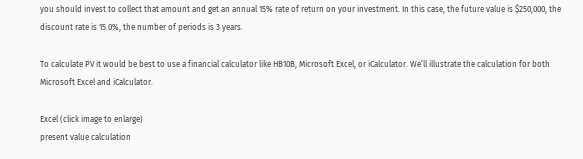you should invest to collect that amount and get an annual 15% rate of return on your investment. In this case, the future value is $250,000, the discount rate is 15.0%, the number of periods is 3 years.

To calculate PV it would be best to use a financial calculator like HB10B, Microsoft Excel, or iCalculator. We’ll illustrate the calculation for both Microsoft Excel and iCalculator.

Excel (click image to enlarge)
present value calculation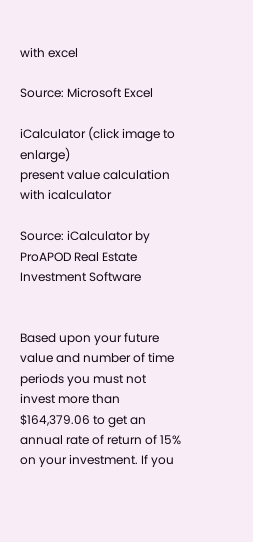with excel

Source: Microsoft Excel

iCalculator (click image to enlarge)
present value calculation with icalculator

Source: iCalculator by ProAPOD Real Estate Investment Software


Based upon your future value and number of time periods you must not invest more than $164,379.06 to get an annual rate of return of 15% on your investment. If you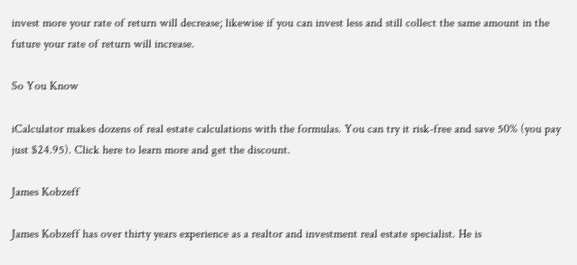invest more your rate of return will decrease; likewise if you can invest less and still collect the same amount in the future your rate of return will increase.

So You Know

iCalculator makes dozens of real estate calculations with the formulas. You can try it risk-free and save 50% (you pay just $24.95). Click here to learn more and get the discount.

James Kobzeff

James Kobzeff has over thirty years experience as a realtor and investment real estate specialist. He is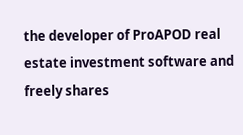the developer of ProAPOD real estate investment software and freely shares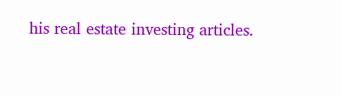his real estate investing articles.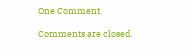One Comment

Comments are closed.